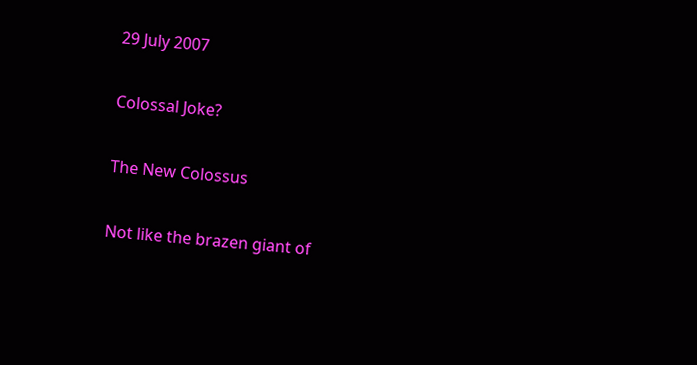29 July 2007

Colossal Joke?

The New Colossus

Not like the brazen giant of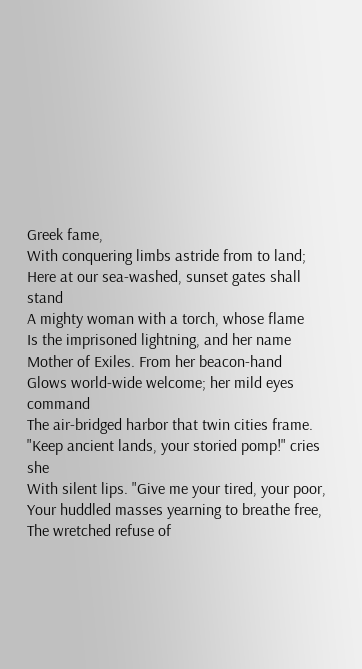Greek fame,
With conquering limbs astride from to land;
Here at our sea-washed, sunset gates shall stand
A mighty woman with a torch, whose flame
Is the imprisoned lightning, and her name
Mother of Exiles. From her beacon-hand
Glows world-wide welcome; her mild eyes command
The air-bridged harbor that twin cities frame.
"Keep ancient lands, your storied pomp!" cries she
With silent lips. "Give me your tired, your poor,
Your huddled masses yearning to breathe free,
The wretched refuse of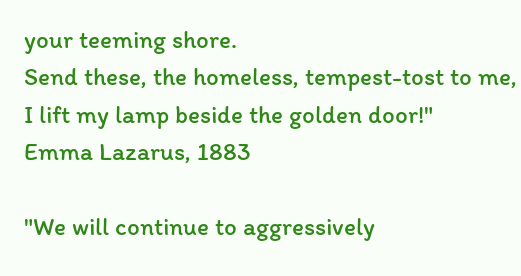your teeming shore.
Send these, the homeless, tempest-tost to me,
I lift my lamp beside the golden door!"
Emma Lazarus, 1883

"We will continue to aggressively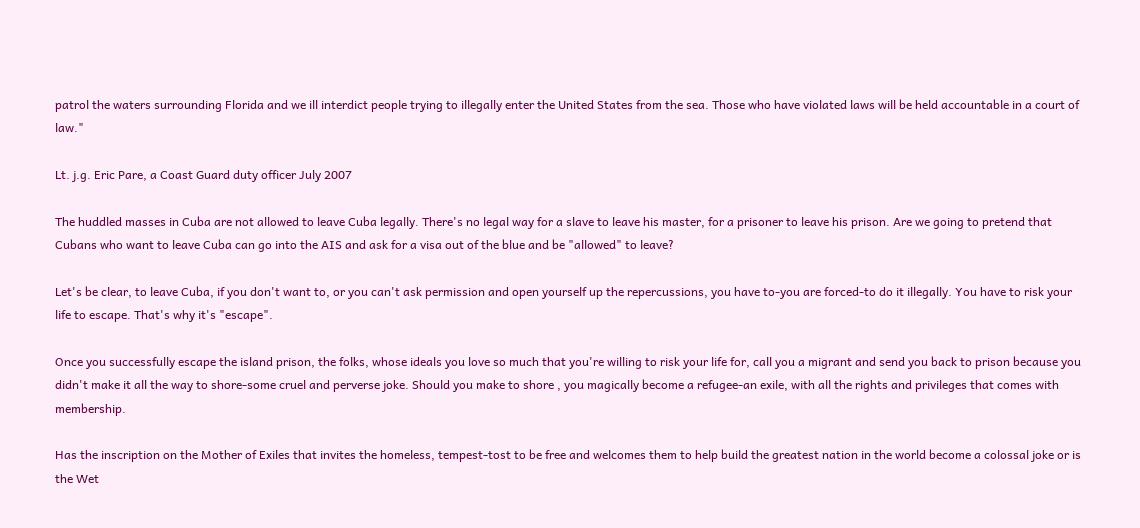patrol the waters surrounding Florida and we ill interdict people trying to illegally enter the United States from the sea. Those who have violated laws will be held accountable in a court of law."

Lt. j.g. Eric Pare, a Coast Guard duty officer July 2007

The huddled masses in Cuba are not allowed to leave Cuba legally. There's no legal way for a slave to leave his master, for a prisoner to leave his prison. Are we going to pretend that Cubans who want to leave Cuba can go into the AIS and ask for a visa out of the blue and be "allowed" to leave?

Let's be clear, to leave Cuba, if you don't want to, or you can't ask permission and open yourself up the repercussions, you have to-you are forced-to do it illegally. You have to risk your life to escape. That's why it's "escape".

Once you successfully escape the island prison, the folks, whose ideals you love so much that you're willing to risk your life for, call you a migrant and send you back to prison because you didn't make it all the way to shore-some cruel and perverse joke. Should you make to shore , you magically become a refugee-an exile, with all the rights and privileges that comes with membership.

Has the inscription on the Mother of Exiles that invites the homeless, tempest-tost to be free and welcomes them to help build the greatest nation in the world become a colossal joke or is the Wet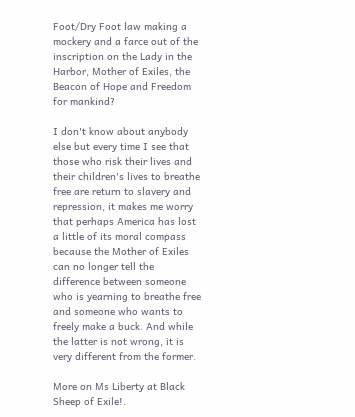Foot/Dry Foot law making a mockery and a farce out of the inscription on the Lady in the Harbor, Mother of Exiles, the Beacon of Hope and Freedom for mankind?

I don't know about anybody else but every time I see that those who risk their lives and their children's lives to breathe free are return to slavery and repression, it makes me worry that perhaps America has lost a little of its moral compass because the Mother of Exiles can no longer tell the difference between someone who is yearning to breathe free and someone who wants to freely make a buck. And while the latter is not wrong, it is very different from the former.

More on Ms Liberty at Black Sheep of Exile!.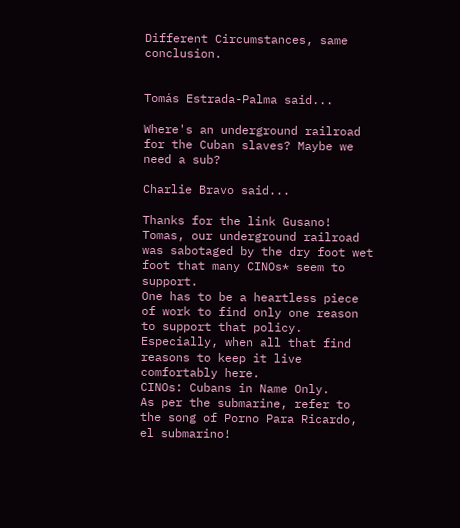Different Circumstances, same conclusion.


Tomás Estrada-Palma said...

Where's an underground railroad for the Cuban slaves? Maybe we need a sub?

Charlie Bravo said...

Thanks for the link Gusano!
Tomas, our underground railroad was sabotaged by the dry foot wet foot that many CINOs* seem to support.
One has to be a heartless piece of work to find only one reason to support that policy. Especially, when all that find reasons to keep it live comfortably here.
CINOs: Cubans in Name Only.
As per the submarine, refer to the song of Porno Para Ricardo, el submarino!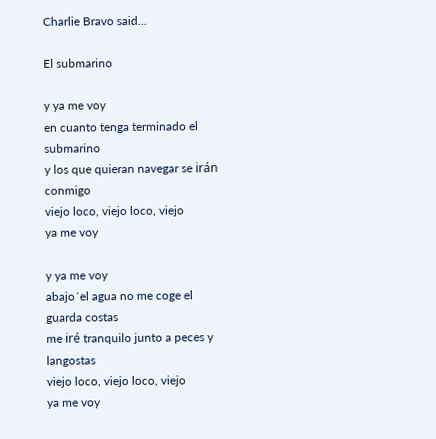Charlie Bravo said...

El submarino

y ya me voy
en cuanto tenga terminado el submarino
y los que quieran navegar se irán conmigo
viejo loco, viejo loco, viejo
ya me voy

y ya me voy
abajo´el agua no me coge el guarda costas
me iré tranquilo junto a peces y langostas
viejo loco, viejo loco, viejo
ya me voy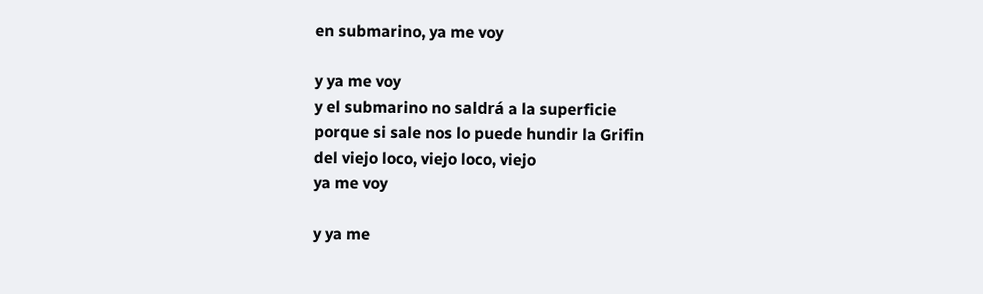en submarino, ya me voy

y ya me voy
y el submarino no saldrá a la superficie
porque si sale nos lo puede hundir la Grifin
del viejo loco, viejo loco, viejo
ya me voy

y ya me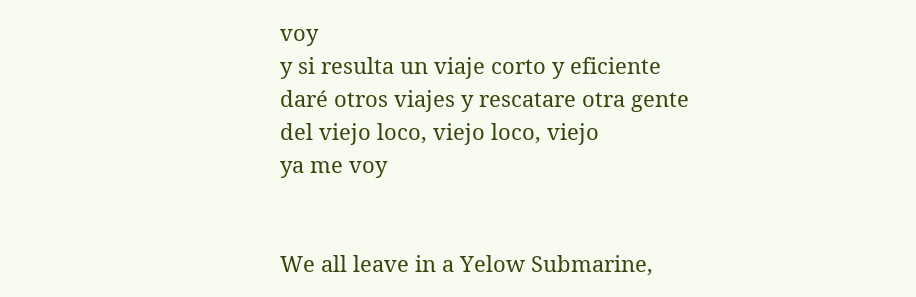voy
y si resulta un viaje corto y eficiente
daré otros viajes y rescatare otra gente
del viejo loco, viejo loco, viejo
ya me voy


We all leave in a Yelow Submarine,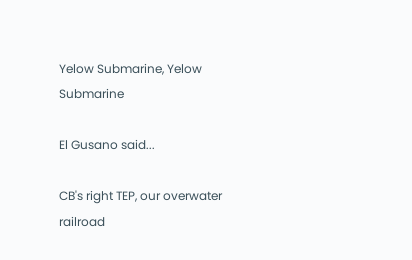Yelow Submarine, Yelow Submarine

El Gusano said...

CB's right TEP, our overwater railroad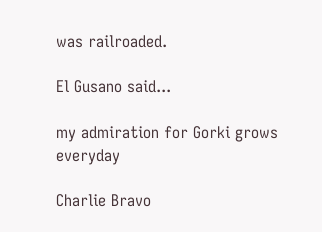was railroaded.

El Gusano said...

my admiration for Gorki grows everyday

Charlie Bravo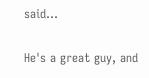said...

He's a great guy, and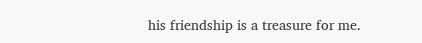his friendship is a treasure for me.